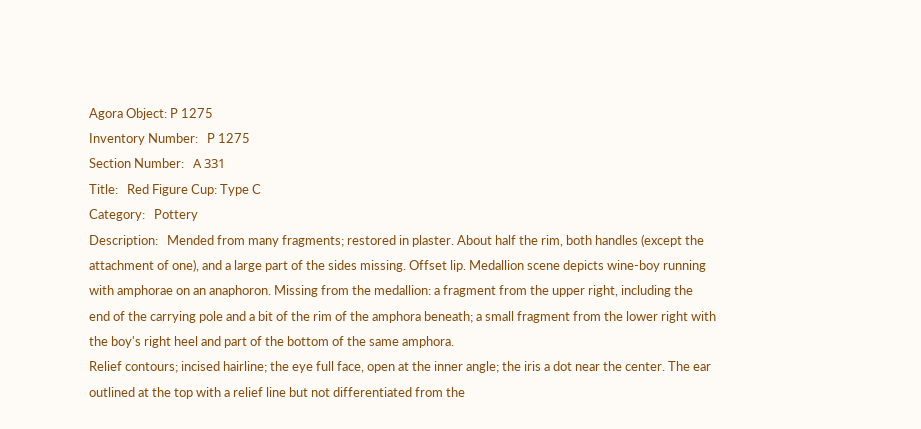Agora Object: P 1275
Inventory Number:   P 1275
Section Number:   Α 331
Title:   Red Figure Cup: Type C
Category:   Pottery
Description:   Mended from many fragments; restored in plaster. About half the rim, both handles (except the attachment of one), and a large part of the sides missing. Offset lip. Medallion scene depicts wine-boy running with amphorae on an anaphoron. Missing from the medallion: a fragment from the upper right, including the end of the carrying pole and a bit of the rim of the amphora beneath; a small fragment from the lower right with the boy's right heel and part of the bottom of the same amphora.
Relief contours; incised hairline; the eye full face, open at the inner angle; the iris a dot near the center. The ear outlined at the top with a relief line but not differentiated from the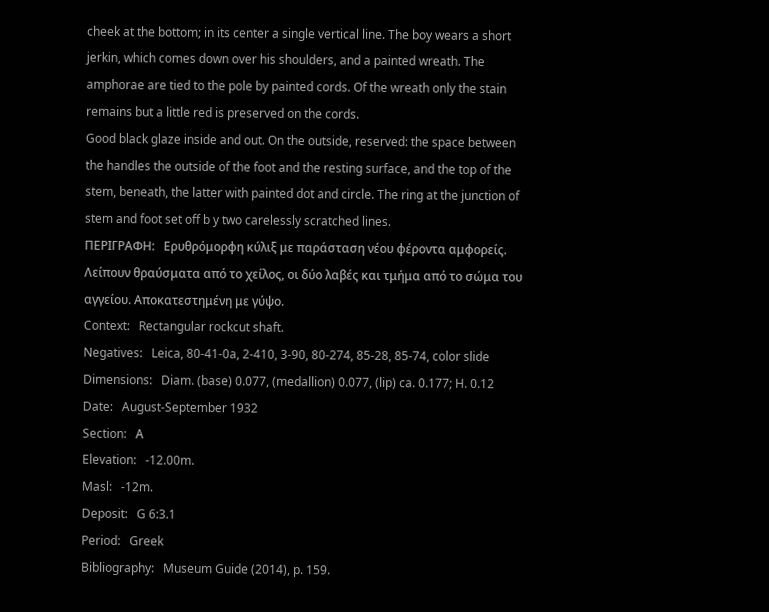cheek at the bottom; in its center a single vertical line. The boy wears a short jerkin, which comes down over his shoulders, and a painted wreath. The amphorae are tied to the pole by painted cords. Of the wreath only the stain remains but a little red is preserved on the cords.
Good black glaze inside and out. On the outside, reserved: the space between the handles the outside of the foot and the resting surface, and the top of the stem, beneath, the latter with painted dot and circle. The ring at the junction of stem and foot set off b y two carelessly scratched lines.
ΠΕΡΙΓΡΑΦΗ:   Ερυθρόμορφη κύλιξ με παράσταση νέου φέροντα αμφορείς. Λείπουν θραύσματα από το χείλος, οι δύο λαβές και τμήμα από το σώμα του αγγείου. Αποκατεστημένη με γύψο.
Context:   Rectangular rockcut shaft.
Negatives:   Leica, 80-41-0a, 2-410, 3-90, 80-274, 85-28, 85-74, color slide
Dimensions:   Diam. (base) 0.077, (medallion) 0.077, (lip) ca. 0.177; H. 0.12
Date:   August-September 1932
Section:   Α
Elevation:   -12.00m.
Masl:   -12m.
Deposit:   G 6:3.1
Period:   Greek
Bibliography:   Museum Guide (2014), p. 159.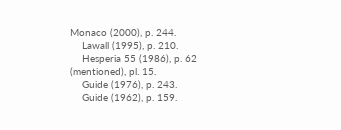Monaco (2000), p. 244.
    Lawall (1995), p. 210.
    Hesperia 55 (1986), p. 62 (mentioned), pl. 15.
    Guide (1976), p. 243.
    Guide (1962), p. 159.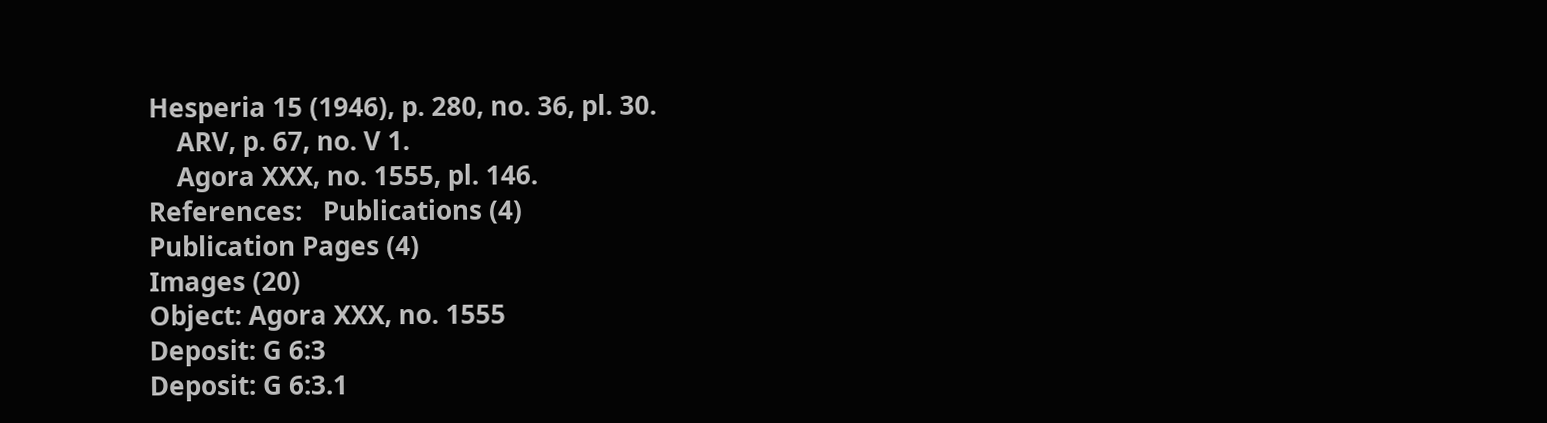Hesperia 15 (1946), p. 280, no. 36, pl. 30.
    ARV, p. 67, no. V 1.
    Agora XXX, no. 1555, pl. 146.
References:   Publications (4)
Publication Pages (4)
Images (20)
Object: Agora XXX, no. 1555
Deposit: G 6:3
Deposit: G 6:3.1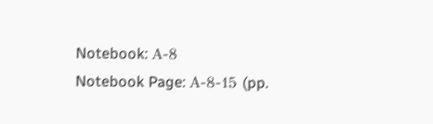Notebook: Α-8
Notebook Page: Α-8-15 (pp.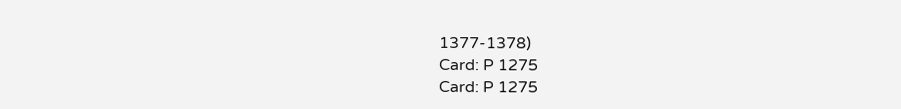1377-1378)
Card: P 1275
Card: P 1275